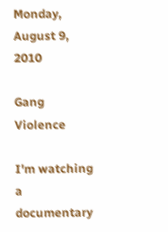Monday, August 9, 2010

Gang Violence

I'm watching a documentary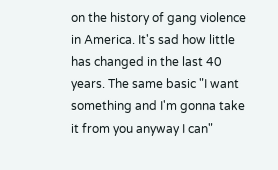on the history of gang violence in America. It's sad how little has changed in the last 40 years. The same basic "I want something and I'm gonna take it from you anyway I can"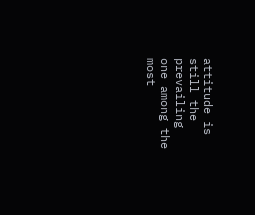attitude is still the prevailing one among the most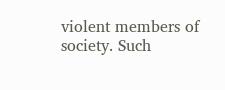violent members of society. Such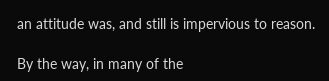an attitude was, and still is impervious to reason.

By the way, in many of the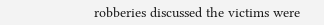robberies discussed the victims were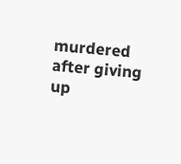murdered after giving up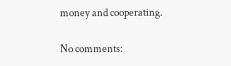money and cooperating.

No comments: